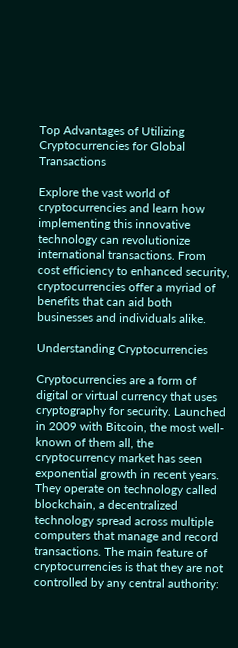Top Advantages of Utilizing Cryptocurrencies for Global Transactions

Explore the vast world of cryptocurrencies and learn how implementing this innovative technology can revolutionize international transactions. From cost efficiency to enhanced security, cryptocurrencies offer a myriad of benefits that can aid both businesses and individuals alike.

Understanding Cryptocurrencies

Cryptocurrencies are a form of digital or virtual currency that uses cryptography for security. Launched in 2009 with Bitcoin, the most well-known of them all, the cryptocurrency market has seen exponential growth in recent years. They operate on technology called blockchain, a decentralized technology spread across multiple computers that manage and record transactions. The main feature of cryptocurrencies is that they are not controlled by any central authority: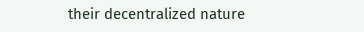their decentralized nature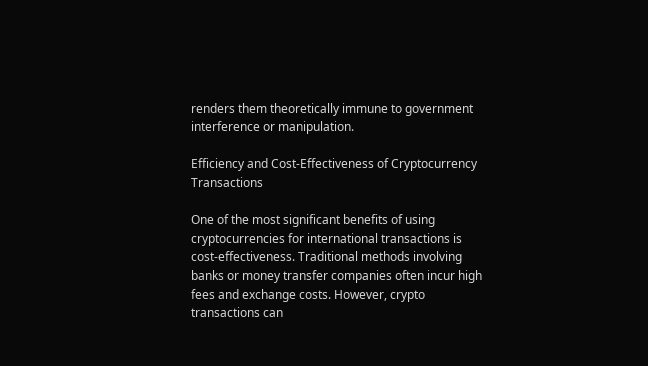renders them theoretically immune to government interference or manipulation.

Efficiency and Cost-Effectiveness of Cryptocurrency Transactions

One of the most significant benefits of using cryptocurrencies for international transactions is cost-effectiveness. Traditional methods involving banks or money transfer companies often incur high fees and exchange costs. However, crypto transactions can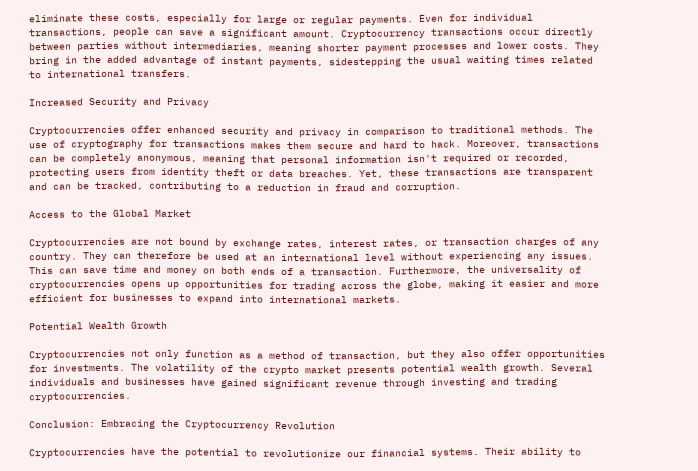eliminate these costs, especially for large or regular payments. Even for individual transactions, people can save a significant amount. Cryptocurrency transactions occur directly between parties without intermediaries, meaning shorter payment processes and lower costs. They bring in the added advantage of instant payments, sidestepping the usual waiting times related to international transfers.

Increased Security and Privacy

Cryptocurrencies offer enhanced security and privacy in comparison to traditional methods. The use of cryptography for transactions makes them secure and hard to hack. Moreover, transactions can be completely anonymous, meaning that personal information isn't required or recorded, protecting users from identity theft or data breaches. Yet, these transactions are transparent and can be tracked, contributing to a reduction in fraud and corruption.

Access to the Global Market

Cryptocurrencies are not bound by exchange rates, interest rates, or transaction charges of any country. They can therefore be used at an international level without experiencing any issues. This can save time and money on both ends of a transaction. Furthermore, the universality of cryptocurrencies opens up opportunities for trading across the globe, making it easier and more efficient for businesses to expand into international markets.

Potential Wealth Growth

Cryptocurrencies not only function as a method of transaction, but they also offer opportunities for investments. The volatility of the crypto market presents potential wealth growth. Several individuals and businesses have gained significant revenue through investing and trading cryptocurrencies.

Conclusion: Embracing the Cryptocurrency Revolution

Cryptocurrencies have the potential to revolutionize our financial systems. Their ability to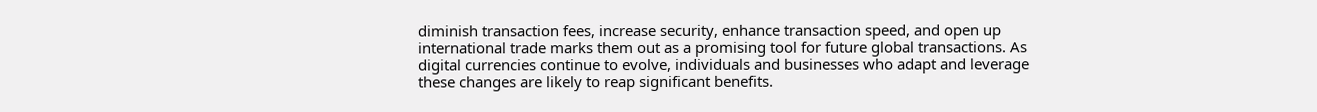diminish transaction fees, increase security, enhance transaction speed, and open up international trade marks them out as a promising tool for future global transactions. As digital currencies continue to evolve, individuals and businesses who adapt and leverage these changes are likely to reap significant benefits.